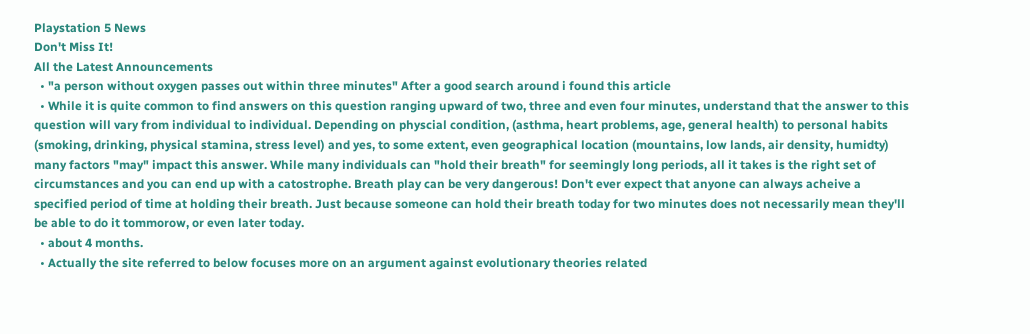Playstation 5 News
Don't Miss It!
All the Latest Announcements
  • "a person without oxygen passes out within three minutes" After a good search around i found this article
  • While it is quite common to find answers on this question ranging upward of two, three and even four minutes, understand that the answer to this question will vary from individual to individual. Depending on physcial condition, (asthma, heart problems, age, general health) to personal habits (smoking, drinking, physical stamina, stress level) and yes, to some extent, even geographical location (mountains, low lands, air density, humidty) many factors "may" impact this answer. While many individuals can "hold their breath" for seemingly long periods, all it takes is the right set of circumstances and you can end up with a catostrophe. Breath play can be very dangerous! Don't ever expect that anyone can always acheive a specified period of time at holding their breath. Just because someone can hold their breath today for two minutes does not necessarily mean they'll be able to do it tommorow, or even later today.
  • about 4 months.
  • Actually the site referred to below focuses more on an argument against evolutionary theories related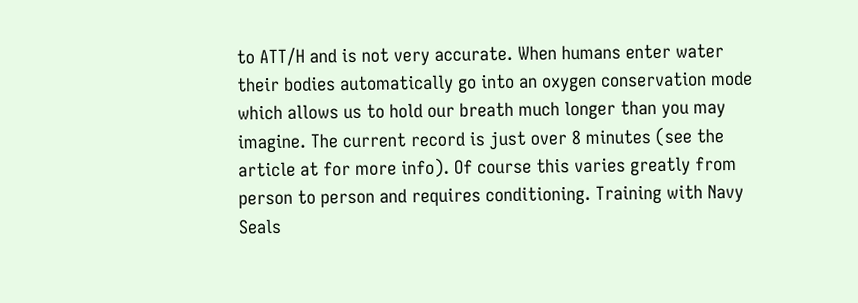to ATT/H and is not very accurate. When humans enter water their bodies automatically go into an oxygen conservation mode which allows us to hold our breath much longer than you may imagine. The current record is just over 8 minutes (see the article at for more info). Of course this varies greatly from person to person and requires conditioning. Training with Navy Seals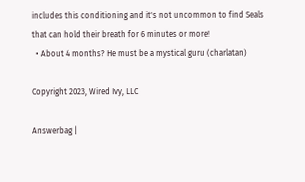includes this conditioning and it's not uncommon to find Seals that can hold their breath for 6 minutes or more!
  • About 4 months? He must be a mystical guru (charlatan)

Copyright 2023, Wired Ivy, LLC

Answerbag |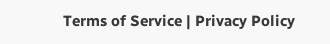Terms of Service | Privacy Policy